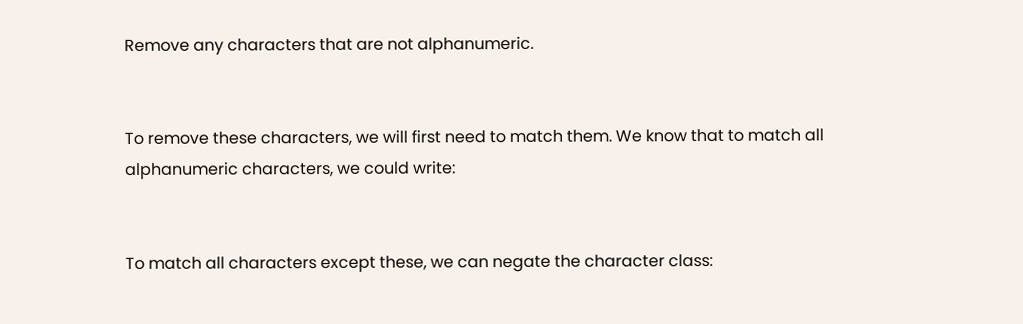Remove any characters that are not alphanumeric.


To remove these characters, we will first need to match them. We know that to match all alphanumeric characters, we could write:


To match all characters except these, we can negate the character class: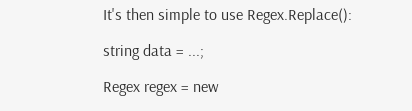It's then simple to use Regex.Replace():

string data = ...;

Regex regex = new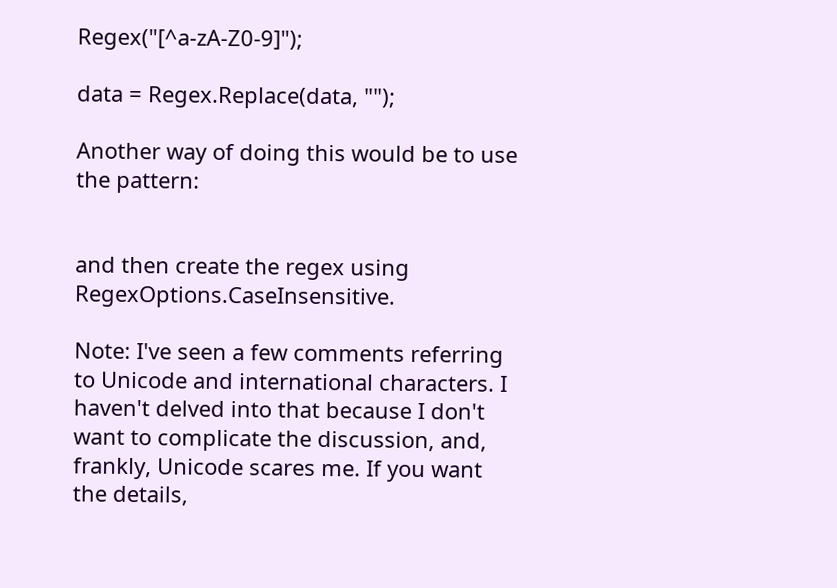Regex("[^a-zA-Z0-9]");

data = Regex.Replace(data, "");

Another way of doing this would be to use the pattern:


and then create the regex using RegexOptions.CaseInsensitive.

Note: I've seen a few comments referring to Unicode and international characters. I haven't delved into that because I don't want to complicate the discussion, and, frankly, Unicode scares me. If you want the details,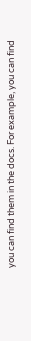you can find them in the docs. For example, you can find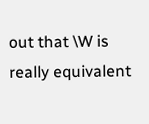out that \W is really equivalent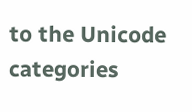to the Unicode categories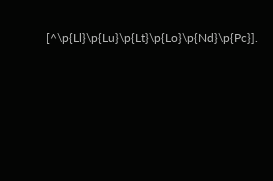[^\p{Ll}\p{Lu}\p{Lt}\p{Lo}\p{Nd}\p{Pc}].